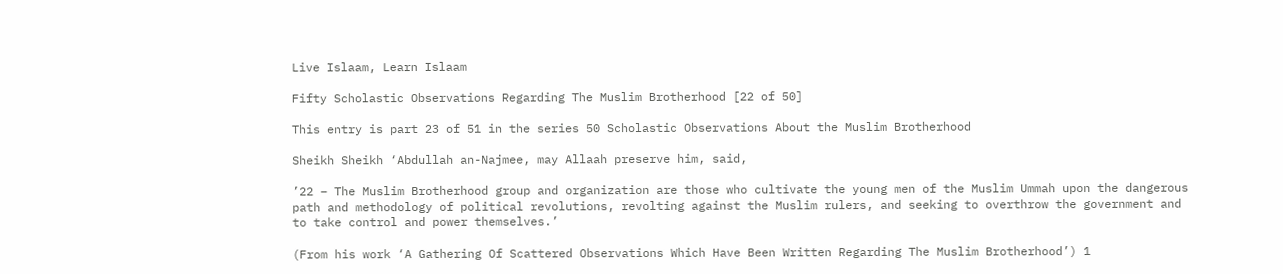Live Islaam, Learn Islaam

Fifty Scholastic Observations Regarding The Muslim Brotherhood [22 of 50]

This entry is part 23 of 51 in the series 50 Scholastic Observations About the Muslim Brotherhood

Sheikh Sheikh ‘Abdullah an-Najmee, may Allaah preserve him, said,

’22 – The Muslim Brotherhood group and organization are those who cultivate the young men of the Muslim Ummah upon the dangerous path and methodology of political revolutions, revolting against the Muslim rulers, and seeking to overthrow the government and to take control and power themselves.’

(From his work ‘A Gathering Of Scattered Observations Which Have Been Written Regarding The Muslim Brotherhood’) 1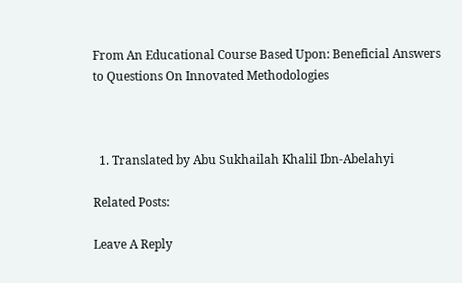From An Educational Course Based Upon: Beneficial Answers to Questions On Innovated Methodologies



  1. Translated by Abu Sukhailah Khalil Ibn-Abelahyi

Related Posts:

Leave A Reply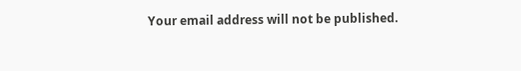Your email address will not be published.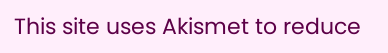This site uses Akismet to reduce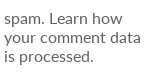spam. Learn how your comment data is processed.